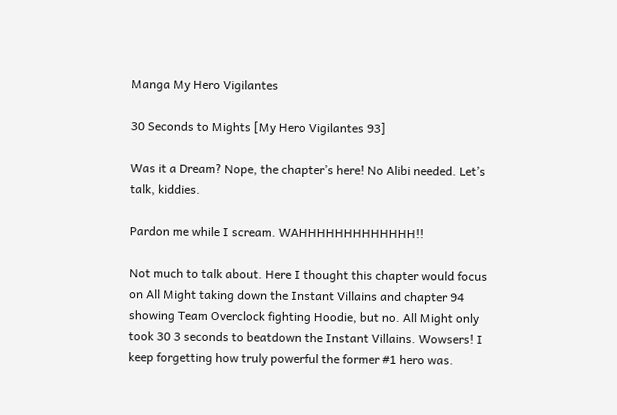Manga My Hero Vigilantes

30 Seconds to Mights [My Hero Vigilantes 93]

Was it a Dream? Nope, the chapter’s here! No Alibi needed. Let’s talk, kiddies.

Pardon me while I scream. WAHHHHHHHHHHHHH!!

Not much to talk about. Here I thought this chapter would focus on All Might taking down the Instant Villains and chapter 94 showing Team Overclock fighting Hoodie, but no. All Might only took 30 3 seconds to beatdown the Instant Villains. Wowsers! I keep forgetting how truly powerful the former #1 hero was.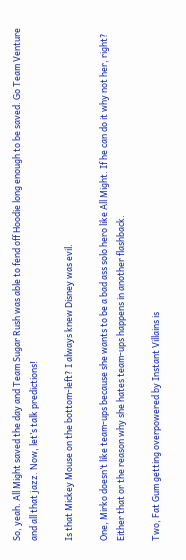So, yeah. All Might saved the day and Team Sugar Rush was able to fend off Hoodie long enough to be saved. Go Team Venture and all that jazz. Now, let’s talk predictions!

Is that Mickey Mouse on the bottom-left? I always knew Disney was evil.

One, Mirko doesn’t like team-ups because she wants to be a bad ass solo hero like All Might. If he can do it why not her, right? Either that or the reason why she hates team-ups happens in another flashback.

Two, Fat Gum getting overpowered by Instant Villains is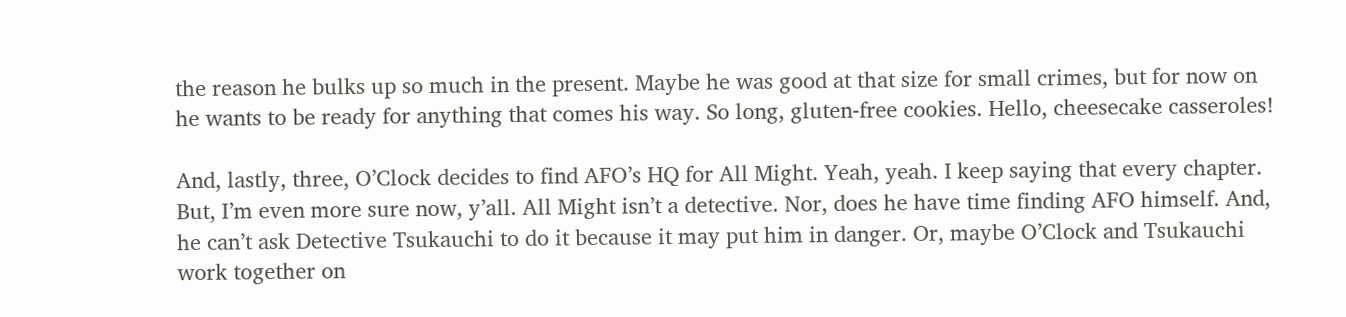the reason he bulks up so much in the present. Maybe he was good at that size for small crimes, but for now on he wants to be ready for anything that comes his way. So long, gluten-free cookies. Hello, cheesecake casseroles!

And, lastly, three, O’Clock decides to find AFO’s HQ for All Might. Yeah, yeah. I keep saying that every chapter. But, I’m even more sure now, y’all. All Might isn’t a detective. Nor, does he have time finding AFO himself. And, he can’t ask Detective Tsukauchi to do it because it may put him in danger. Or, maybe O’Clock and Tsukauchi work together on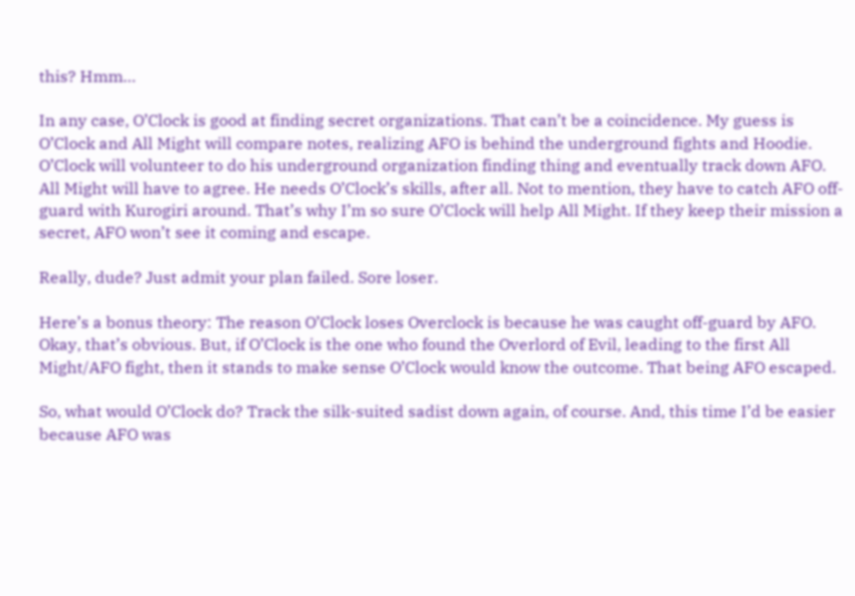this? Hmm…

In any case, O’Clock is good at finding secret organizations. That can’t be a coincidence. My guess is O’Clock and All Might will compare notes, realizing AFO is behind the underground fights and Hoodie. O’Clock will volunteer to do his underground organization finding thing and eventually track down AFO. All Might will have to agree. He needs O’Clock’s skills, after all. Not to mention, they have to catch AFO off-guard with Kurogiri around. That’s why I’m so sure O’Clock will help All Might. If they keep their mission a secret, AFO won’t see it coming and escape.

Really, dude? Just admit your plan failed. Sore loser.

Here’s a bonus theory: The reason O’Clock loses Overclock is because he was caught off-guard by AFO. Okay, that’s obvious. But, if O’Clock is the one who found the Overlord of Evil, leading to the first All Might/AFO fight, then it stands to make sense O’Clock would know the outcome. That being AFO escaped.

So, what would O’Clock do? Track the silk-suited sadist down again, of course. And, this time I’d be easier because AFO was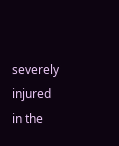severely injured in the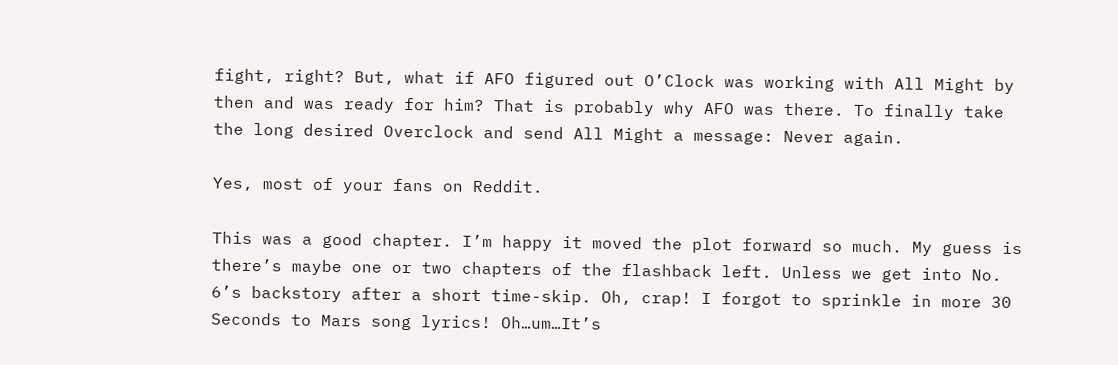fight, right? But, what if AFO figured out O’Clock was working with All Might by then and was ready for him? That is probably why AFO was there. To finally take the long desired Overclock and send All Might a message: Never again.

Yes, most of your fans on Reddit.

This was a good chapter. I’m happy it moved the plot forward so much. My guess is there’s maybe one or two chapters of the flashback left. Unless we get into No. 6’s backstory after a short time-skip. Oh, crap! I forgot to sprinkle in more 30 Seconds to Mars song lyrics! Oh…um…It’s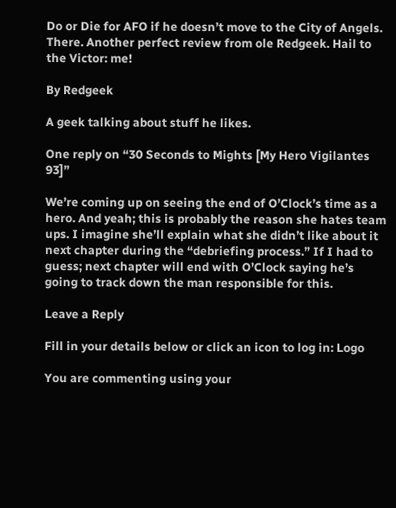Do or Die for AFO if he doesn’t move to the City of Angels. There. Another perfect review from ole Redgeek. Hail to the Victor: me!

By Redgeek

A geek talking about stuff he likes.

One reply on “30 Seconds to Mights [My Hero Vigilantes 93]”

We’re coming up on seeing the end of O’Clock’s time as a hero. And yeah; this is probably the reason she hates team ups. I imagine she’ll explain what she didn’t like about it next chapter during the “debriefing process.” If I had to guess; next chapter will end with O’Clock saying he’s going to track down the man responsible for this.

Leave a Reply

Fill in your details below or click an icon to log in: Logo

You are commenting using your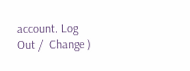account. Log Out /  Change )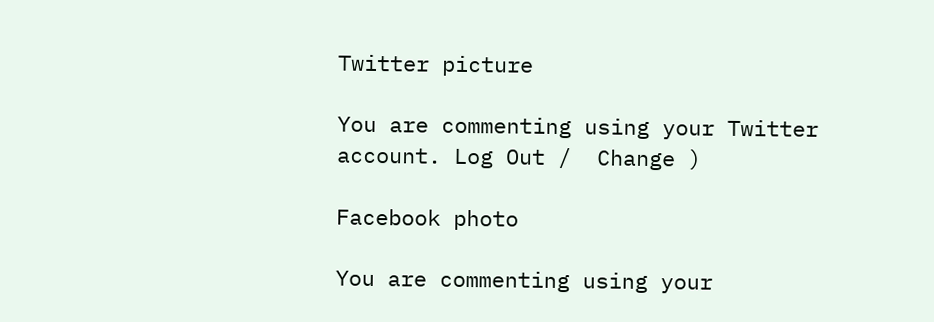Twitter picture

You are commenting using your Twitter account. Log Out /  Change )

Facebook photo

You are commenting using your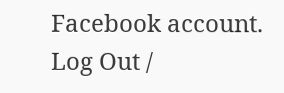Facebook account. Log Out /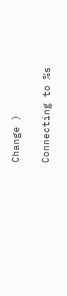Change )

Connecting to %s